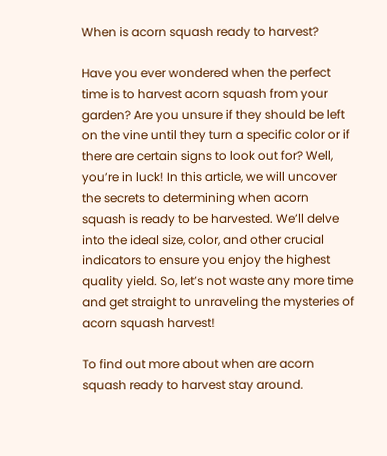When is acorn squash ready to harvest?

Have you ever wondered when the perfect time is to harvest acorn squash from your garden? Are you unsure if they should be left on the vine until they turn a specific color or if there are certain signs to look out for? Well, you’re in luck! In this article, we will uncover the secrets to determining when acorn squash is ready to be harvested. We’ll delve into the ideal size, color, and other crucial indicators to ensure you enjoy the highest quality yield. So, let’s not waste any more time and get straight to unraveling the mysteries of acorn squash harvest!

To find out more about when are acorn squash ready to harvest stay around.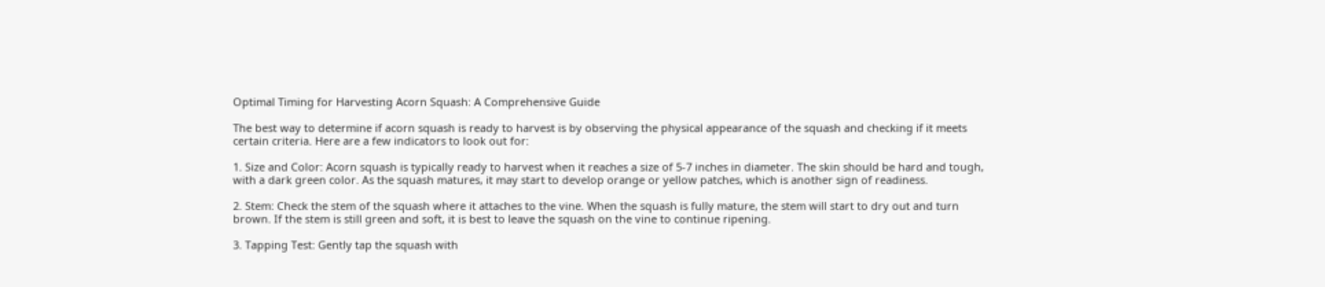Optimal Timing for Harvesting Acorn Squash: A Comprehensive Guide

The best way to determine if acorn squash is ready to harvest is by observing the physical appearance of the squash and checking if it meets certain criteria. Here are a few indicators to look out for:

1. Size and Color: Acorn squash is typically ready to harvest when it reaches a size of 5-7 inches in diameter. The skin should be hard and tough, with a dark green color. As the squash matures, it may start to develop orange or yellow patches, which is another sign of readiness.

2. Stem: Check the stem of the squash where it attaches to the vine. When the squash is fully mature, the stem will start to dry out and turn brown. If the stem is still green and soft, it is best to leave the squash on the vine to continue ripening.

3. Tapping Test: Gently tap the squash with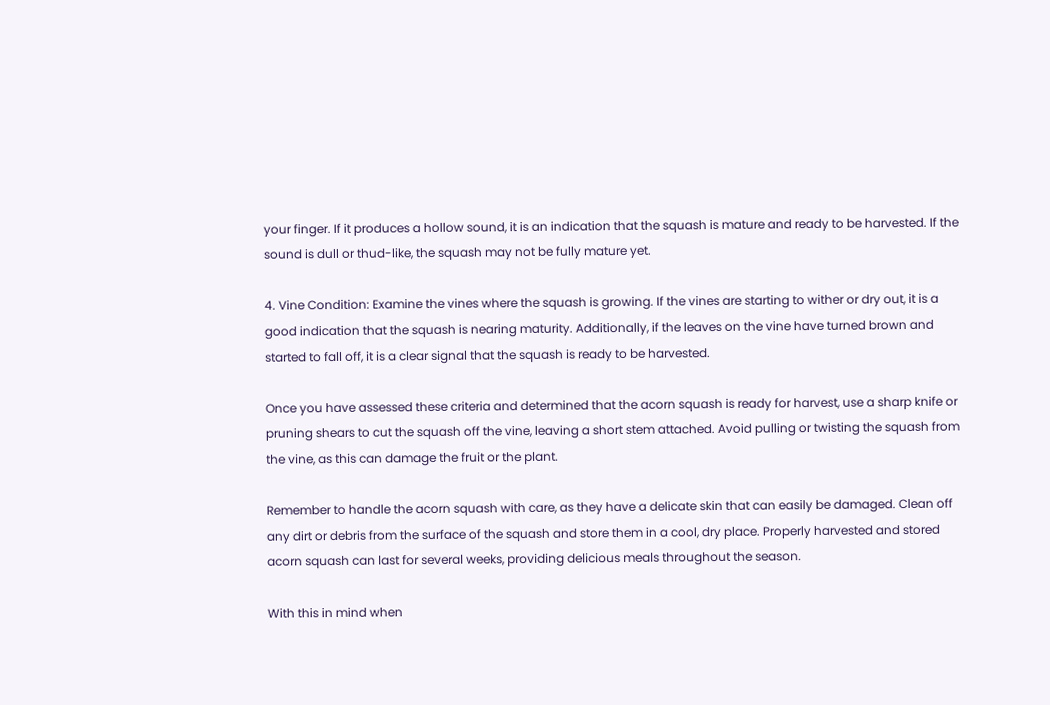your finger. If it produces a hollow sound, it is an indication that the squash is mature and ready to be harvested. If the sound is dull or thud-like, the squash may not be fully mature yet.

4. Vine Condition: Examine the vines where the squash is growing. If the vines are starting to wither or dry out, it is a good indication that the squash is nearing maturity. Additionally, if the leaves on the vine have turned brown and started to fall off, it is a clear signal that the squash is ready to be harvested.

Once you have assessed these criteria and determined that the acorn squash is ready for harvest, use a sharp knife or pruning shears to cut the squash off the vine, leaving a short stem attached. Avoid pulling or twisting the squash from the vine, as this can damage the fruit or the plant.

Remember to handle the acorn squash with care, as they have a delicate skin that can easily be damaged. Clean off any dirt or debris from the surface of the squash and store them in a cool, dry place. Properly harvested and stored acorn squash can last for several weeks, providing delicious meals throughout the season.

With this in mind when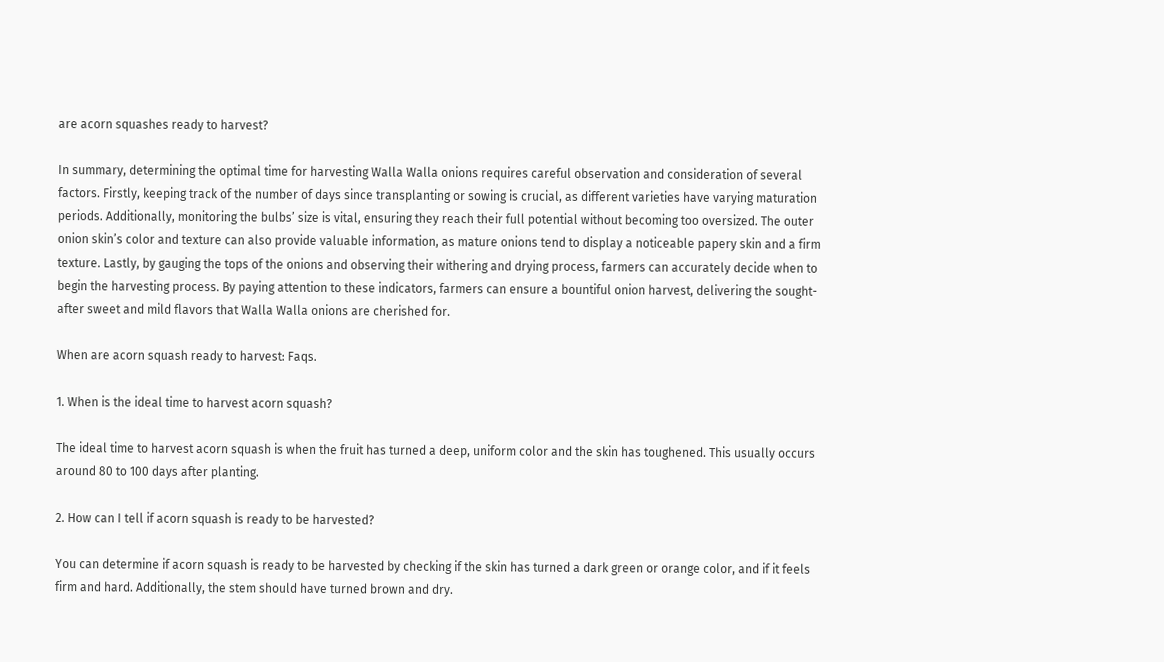are acorn squashes ready to harvest?

In summary, determining the optimal time for harvesting Walla Walla onions requires careful observation and consideration of several factors. Firstly, keeping track of the number of days since transplanting or sowing is crucial, as different varieties have varying maturation periods. Additionally, monitoring the bulbs’ size is vital, ensuring they reach their full potential without becoming too oversized. The outer onion skin’s color and texture can also provide valuable information, as mature onions tend to display a noticeable papery skin and a firm texture. Lastly, by gauging the tops of the onions and observing their withering and drying process, farmers can accurately decide when to begin the harvesting process. By paying attention to these indicators, farmers can ensure a bountiful onion harvest, delivering the sought-after sweet and mild flavors that Walla Walla onions are cherished for.

When are acorn squash ready to harvest: Faqs.

1. When is the ideal time to harvest acorn squash?

The ideal time to harvest acorn squash is when the fruit has turned a deep, uniform color and the skin has toughened. This usually occurs around 80 to 100 days after planting.

2. How can I tell if acorn squash is ready to be harvested?

You can determine if acorn squash is ready to be harvested by checking if the skin has turned a dark green or orange color, and if it feels firm and hard. Additionally, the stem should have turned brown and dry.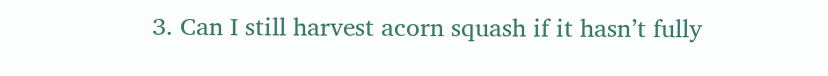3. Can I still harvest acorn squash if it hasn’t fully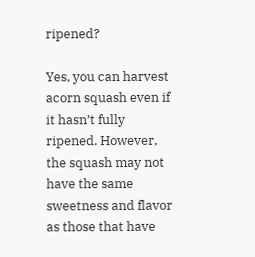ripened?

Yes, you can harvest acorn squash even if it hasn’t fully ripened. However, the squash may not have the same sweetness and flavor as those that have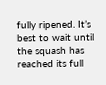fully ripened. It’s best to wait until the squash has reached its full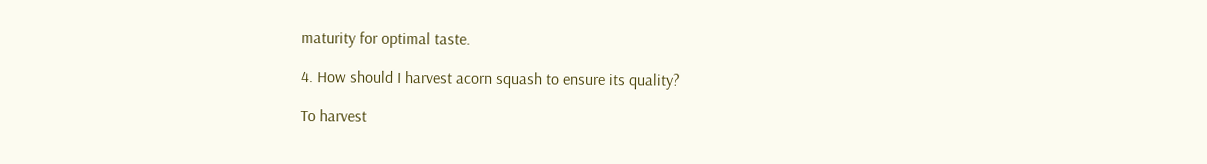maturity for optimal taste.

4. How should I harvest acorn squash to ensure its quality?

To harvest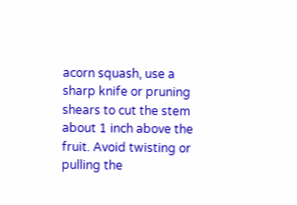acorn squash, use a sharp knife or pruning shears to cut the stem about 1 inch above the fruit. Avoid twisting or pulling the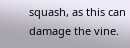squash, as this can damage the vine.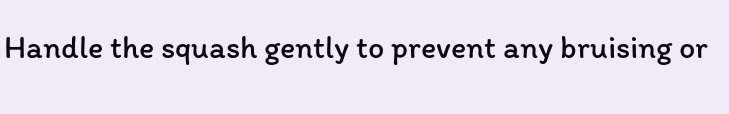Handle the squash gently to prevent any bruising or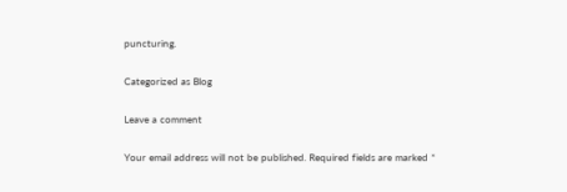puncturing.

Categorized as Blog

Leave a comment

Your email address will not be published. Required fields are marked *